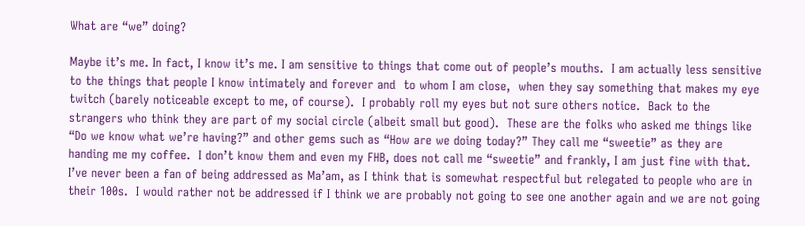What are “we” doing?

Maybe it’s me. In fact, I know it’s me. I am sensitive to things that come out of people’s mouths.  I am actually less sensitive to the things that people I know intimately and forever and  to whom I am close,  when they say something that makes my eye twitch (barely noticeable except to me, of course).  I probably roll my eyes but not sure others notice.  Back to the strangers who think they are part of my social circle (albeit small but good).  These are the folks who asked me things like “Do we know what we’re having?” and other gems such as “How are we doing today?” They call me “sweetie” as they are handing me my coffee.  I don’t know them and even my FHB, does not call me “sweetie” and frankly, I am just fine with that.  I’ve never been a fan of being addressed as Ma’am, as I think that is somewhat respectful but relegated to people who are in their 100s.  I would rather not be addressed if I think we are probably not going to see one another again and we are not going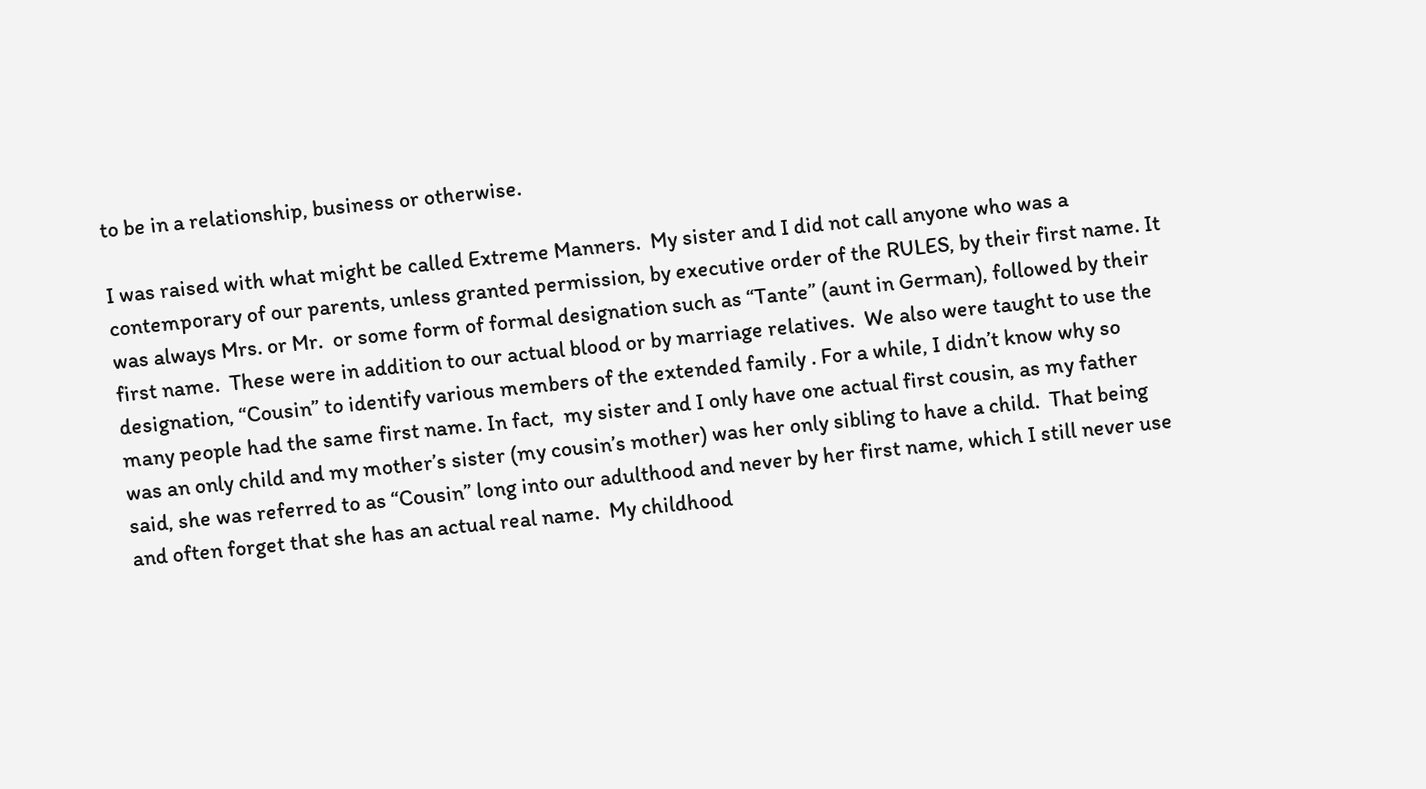to be in a relationship, business or otherwise.

I was raised with what might be called Extreme Manners.  My sister and I did not call anyone who was a contemporary of our parents, unless granted permission, by executive order of the RULES, by their first name. It was always Mrs. or Mr.  or some form of formal designation such as “Tante” (aunt in German), followed by their first name.  These were in addition to our actual blood or by marriage relatives.  We also were taught to use the designation, “Cousin” to identify various members of the extended family . For a while, I didn’t know why so many people had the same first name. In fact,  my sister and I only have one actual first cousin, as my father was an only child and my mother’s sister (my cousin’s mother) was her only sibling to have a child.  That being said, she was referred to as “Cousin” long into our adulthood and never by her first name, which I still never use and often forget that she has an actual real name.  My childhood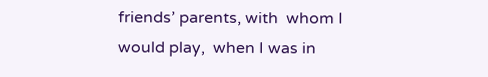friends’ parents, with  whom I would play,  when I was in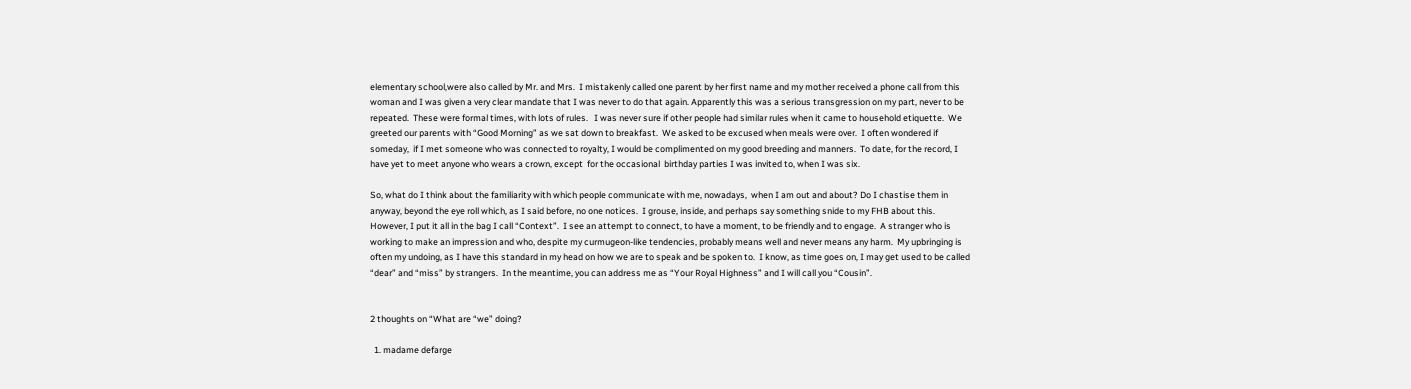elementary school,were also called by Mr. and Mrs.  I mistakenly called one parent by her first name and my mother received a phone call from this woman and I was given a very clear mandate that I was never to do that again. Apparently this was a serious transgression on my part, never to be repeated.  These were formal times, with lots of rules.   I was never sure if other people had similar rules when it came to household etiquette.  We greeted our parents with “Good Morning” as we sat down to breakfast.  We asked to be excused when meals were over.  I often wondered if  someday,  if I met someone who was connected to royalty, I would be complimented on my good breeding and manners.  To date, for the record, I have yet to meet anyone who wears a crown, except  for the occasional  birthday parties I was invited to, when I was six.

So, what do I think about the familiarity with which people communicate with me, nowadays,  when I am out and about? Do I chastise them in anyway, beyond the eye roll which, as I said before, no one notices.  I grouse, inside, and perhaps say something snide to my FHB about this.  However, I put it all in the bag I call “Context”.  I see an attempt to connect, to have a moment, to be friendly and to engage.  A stranger who is working to make an impression and who, despite my curmugeon-like tendencies, probably means well and never means any harm.  My upbringing is often my undoing, as I have this standard in my head on how we are to speak and be spoken to.  I know, as time goes on, I may get used to be called “dear” and “miss” by strangers.  In the meantime, you can address me as “Your Royal Highness” and I will call you “Cousin”.


2 thoughts on “What are “we” doing?

  1. madame defarge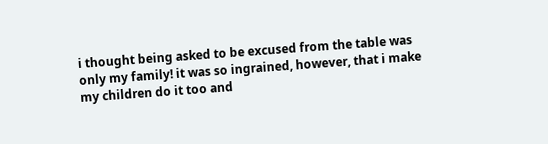i thought being asked to be excused from the table was only my family! it was so ingrained, however, that i make my children do it too and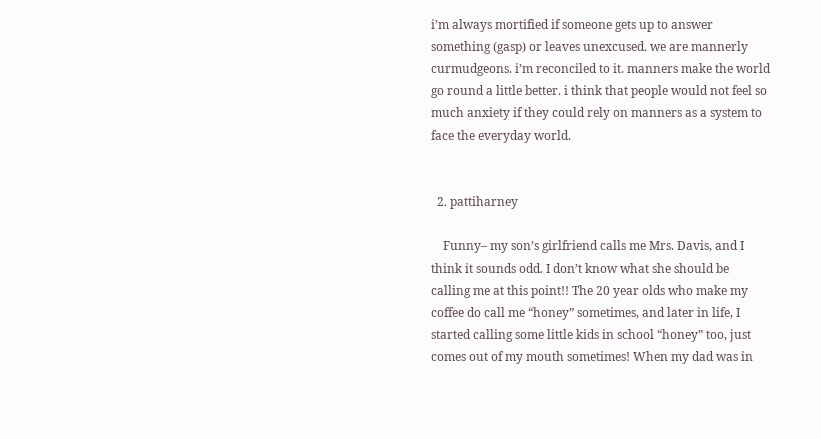i’m always mortified if someone gets up to answer something (gasp) or leaves unexcused. we are mannerly curmudgeons. i’m reconciled to it. manners make the world go round a little better. i think that people would not feel so much anxiety if they could rely on manners as a system to face the everyday world.


  2. pattiharney

    Funny– my son’s girlfriend calls me Mrs. Davis, and I think it sounds odd. I don’t know what she should be calling me at this point!! The 20 year olds who make my coffee do call me “honey” sometimes, and later in life, I started calling some little kids in school “honey” too, just comes out of my mouth sometimes! When my dad was in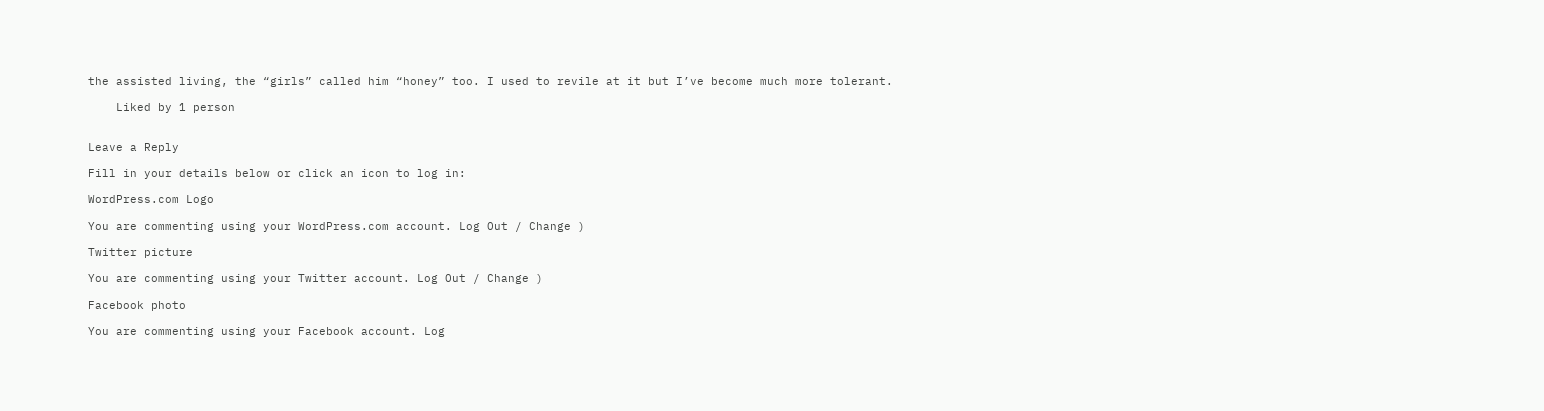the assisted living, the “girls” called him “honey” too. I used to revile at it but I’ve become much more tolerant.

    Liked by 1 person


Leave a Reply

Fill in your details below or click an icon to log in:

WordPress.com Logo

You are commenting using your WordPress.com account. Log Out / Change )

Twitter picture

You are commenting using your Twitter account. Log Out / Change )

Facebook photo

You are commenting using your Facebook account. Log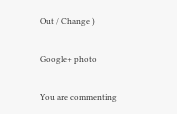Out / Change )

Google+ photo

You are commenting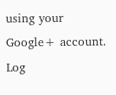using your Google+ account. Log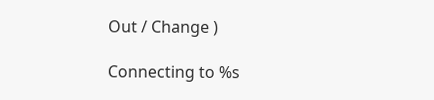Out / Change )

Connecting to %s